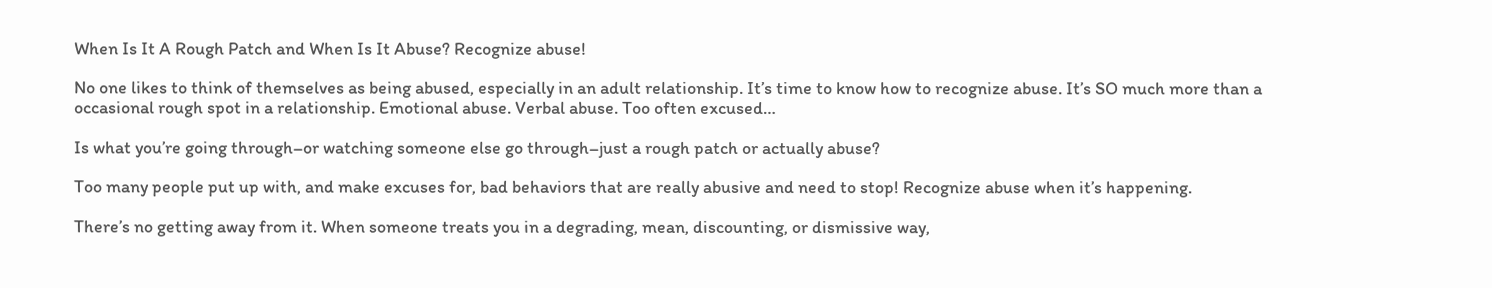When Is It A Rough Patch and When Is It Abuse? Recognize abuse!

No one likes to think of themselves as being abused, especially in an adult relationship. It’s time to know how to recognize abuse. It’s SO much more than a occasional rough spot in a relationship. Emotional abuse. Verbal abuse. Too often excused…

Is what you’re going through–or watching someone else go through–just a rough patch or actually abuse?

Too many people put up with, and make excuses for, bad behaviors that are really abusive and need to stop! Recognize abuse when it’s happening.

There’s no getting away from it. When someone treats you in a degrading, mean, discounting, or dismissive way,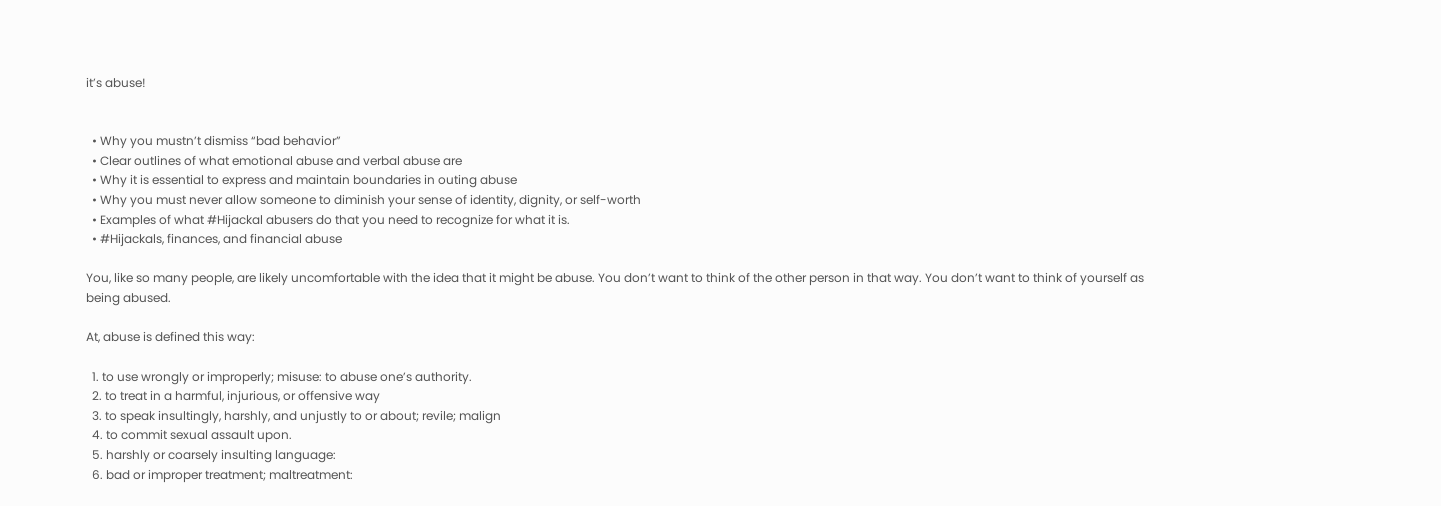it’s abuse!


  • Why you mustn’t dismiss “bad behavior”
  • Clear outlines of what emotional abuse and verbal abuse are
  • Why it is essential to express and maintain boundaries in outing abuse
  • Why you must never allow someone to diminish your sense of identity, dignity, or self-worth
  • Examples of what #Hijackal abusers do that you need to recognize for what it is.
  • #Hijackals, finances, and financial abuse

You, like so many people, are likely uncomfortable with the idea that it might be abuse. You don’t want to think of the other person in that way. You don’t want to think of yourself as being abused.

At, abuse is defined this way:

  1. to use wrongly or improperly; misuse: to abuse one’s authority.
  2. to treat in a harmful, injurious, or offensive way
  3. to speak insultingly, harshly, and unjustly to or about; revile; malign
  4. to commit sexual assault upon.
  5. harshly or coarsely insulting language:
  6. bad or improper treatment; maltreatment: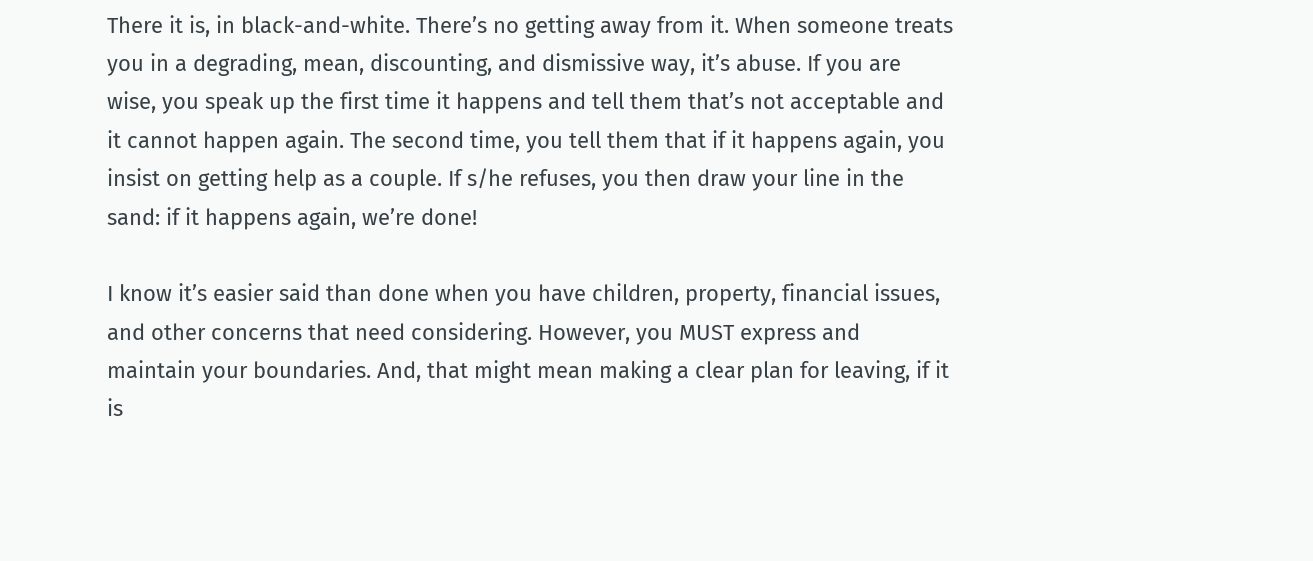There it is, in black-and-white. There’s no getting away from it. When someone treats you in a degrading, mean, discounting, and dismissive way, it’s abuse. If you are wise, you speak up the first time it happens and tell them that’s not acceptable and it cannot happen again. The second time, you tell them that if it happens again, you insist on getting help as a couple. If s/he refuses, you then draw your line in the sand: if it happens again, we’re done!

I know it’s easier said than done when you have children, property, financial issues, and other concerns that need considering. However, you MUST express and maintain your boundaries. And, that might mean making a clear plan for leaving, if it is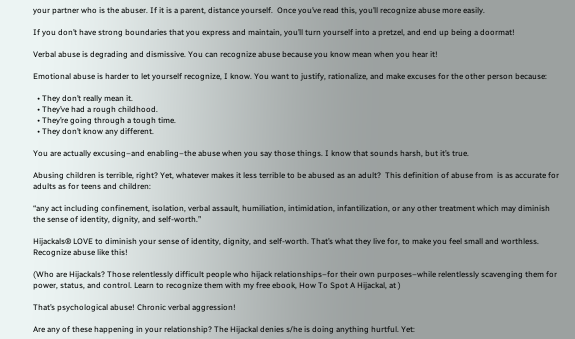your partner who is the abuser. If it is a parent, distance yourself.  Once you’ve read this, you’ll recognize abuse more easily.

If you don’t have strong boundaries that you express and maintain, you’ll turn yourself into a pretzel, and end up being a doormat!

Verbal abuse is degrading and dismissive. You can recognize abuse because you know mean when you hear it!

Emotional abuse is harder to let yourself recognize, I know. You want to justify, rationalize, and make excuses for the other person because:

  • They don’t really mean it.
  • They’ve had a rough childhood.
  • They’re going through a tough time.
  • They don’t know any different.

You are actually excusing–and enabling–the abuse when you say those things. I know that sounds harsh, but it’s true.

Abusing children is terrible, right? Yet, whatever makes it less terrible to be abused as an adult?  This definition of abuse from  is as accurate for adults as for teens and children:

“any act including confinement, isolation, verbal assault, humiliation, intimidation, infantilization, or any other treatment which may diminish the sense of identity, dignity, and self-worth.”

Hijackals® LOVE to diminish your sense of identity, dignity, and self-worth. That’s what they live for, to make you feel small and worthless. Recognize abuse like this!

(Who are Hijackals? Those relentlessly difficult people who hijack relationships–for their own purposes–while relentlessly scavenging them for power, status, and control. Learn to recognize them with my free ebook, How To Spot A Hijackal, at )

That’s psychological abuse! Chronic verbal aggression!

Are any of these happening in your relationship? The Hijackal denies s/he is doing anything hurtful. Yet: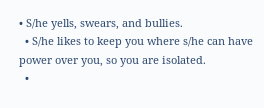• S/he yells, swears, and bullies.
  • S/he likes to keep you where s/he can have power over you, so you are isolated.
  •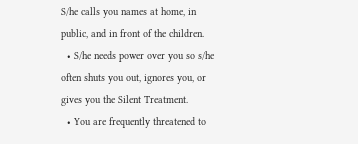S/he calls you names at home, in public, and in front of the children.
  • S/he needs power over you so s/he often shuts you out, ignores you, or gives you the Silent Treatment.
  • You are frequently threatened to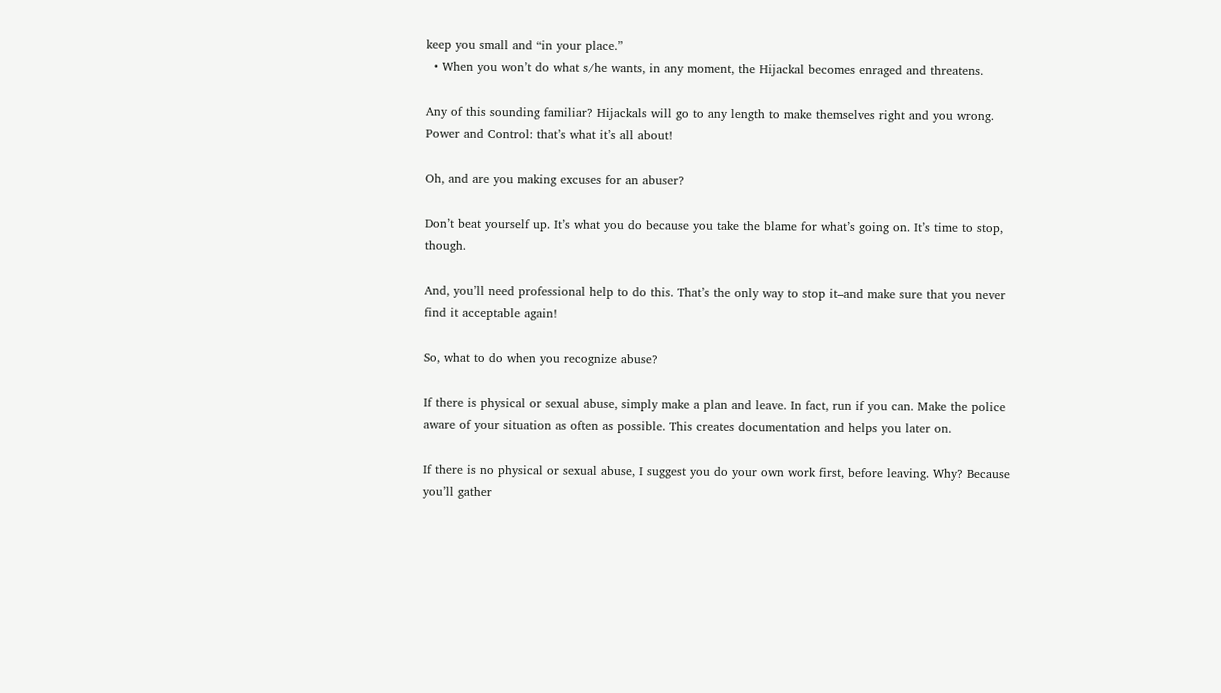keep you small and “in your place.”
  • When you won’t do what s/he wants, in any moment, the Hijackal becomes enraged and threatens.

Any of this sounding familiar? Hijackals will go to any length to make themselves right and you wrong. Power and Control: that’s what it’s all about!

Oh, and are you making excuses for an abuser?

Don’t beat yourself up. It’s what you do because you take the blame for what’s going on. It’s time to stop, though.

And, you’ll need professional help to do this. That’s the only way to stop it–and make sure that you never find it acceptable again!

So, what to do when you recognize abuse?

If there is physical or sexual abuse, simply make a plan and leave. In fact, run if you can. Make the police aware of your situation as often as possible. This creates documentation and helps you later on.

If there is no physical or sexual abuse, I suggest you do your own work first, before leaving. Why? Because you’ll gather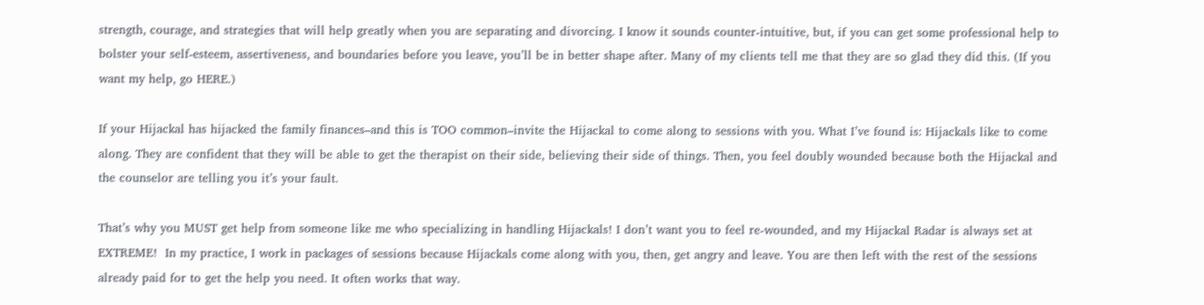strength, courage, and strategies that will help greatly when you are separating and divorcing. I know it sounds counter-intuitive, but, if you can get some professional help to bolster your self-esteem, assertiveness, and boundaries before you leave, you’ll be in better shape after. Many of my clients tell me that they are so glad they did this. (If you want my help, go HERE.)

If your Hijackal has hijacked the family finances–and this is TOO common–invite the Hijackal to come along to sessions with you. What I’ve found is: Hijackals like to come along. They are confident that they will be able to get the therapist on their side, believing their side of things. Then, you feel doubly wounded because both the Hijackal and the counselor are telling you it’s your fault.

That’s why you MUST get help from someone like me who specializing in handling Hijackals! I don’t want you to feel re-wounded, and my Hijackal Radar is always set at EXTREME!  In my practice, I work in packages of sessions because Hijackals come along with you, then, get angry and leave. You are then left with the rest of the sessions already paid for to get the help you need. It often works that way.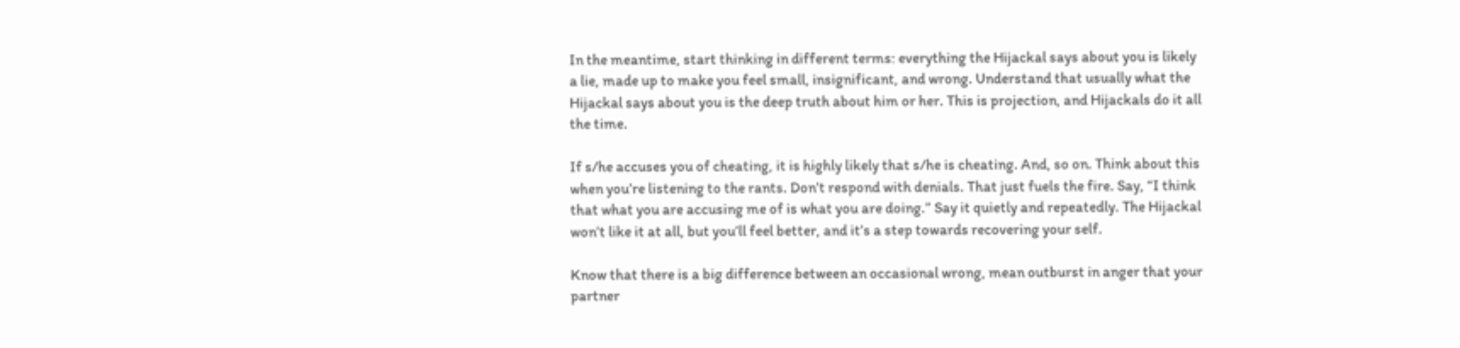In the meantime, start thinking in different terms: everything the Hijackal says about you is likely a lie, made up to make you feel small, insignificant, and wrong. Understand that usually what the Hijackal says about you is the deep truth about him or her. This is projection, and Hijackals do it all the time.

If s/he accuses you of cheating, it is highly likely that s/he is cheating. And, so on. Think about this when you’re listening to the rants. Don’t respond with denials. That just fuels the fire. Say, “I think that what you are accusing me of is what you are doing.” Say it quietly and repeatedly. The Hijackal won’t like it at all, but you’ll feel better, and it’s a step towards recovering your self.

Know that there is a big difference between an occasional wrong, mean outburst in anger that your partner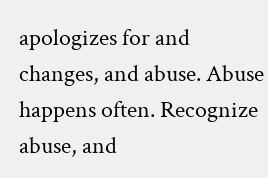apologizes for and changes, and abuse. Abuse happens often. Recognize abuse, and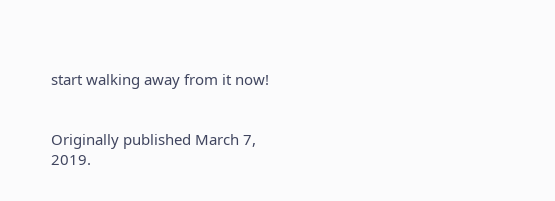start walking away from it now!


Originally published March 7, 2019.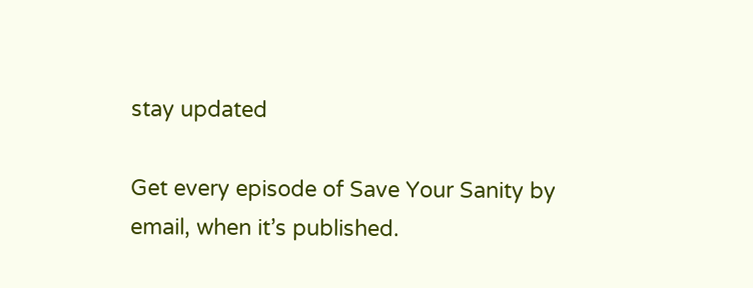stay updated

Get every episode of Save Your Sanity by email, when it’s published.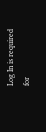Log In is required for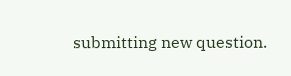submitting new question.